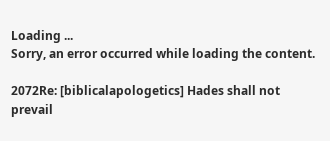Loading ...
Sorry, an error occurred while loading the content.

2072Re: [biblicalapologetics] Hades shall not prevail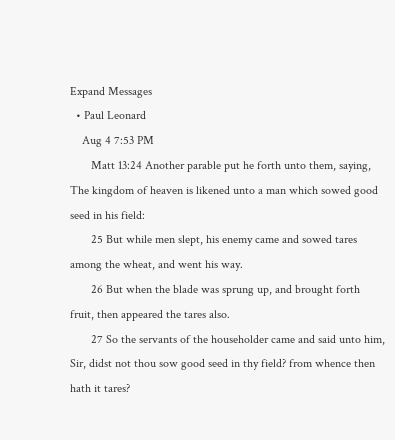Expand Messages
  • Paul Leonard
    Aug 4 7:53 PM
       Matt 13:24 Another parable put he forth unto them, saying, The kingdom of heaven is likened unto a man which sowed good seed in his field:
       25 But while men slept, his enemy came and sowed tares among the wheat, and went his way.
       26 But when the blade was sprung up, and brought forth fruit, then appeared the tares also.
       27 So the servants of the householder came and said unto him, Sir, didst not thou sow good seed in thy field? from whence then hath it tares?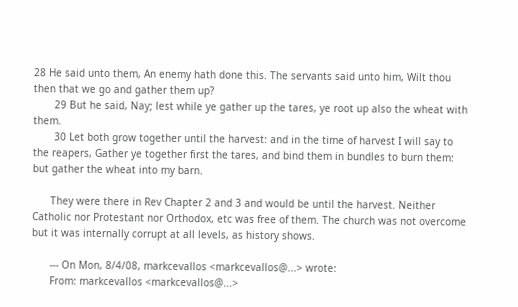28 He said unto them, An enemy hath done this. The servants said unto him, Wilt thou then that we go and gather them up?
       29 But he said, Nay; lest while ye gather up the tares, ye root up also the wheat with them.
       30 Let both grow together until the harvest: and in the time of harvest I will say to the reapers, Gather ye together first the tares, and bind them in bundles to burn them: but gather the wheat into my barn.

      They were there in Rev Chapter 2 and 3 and would be until the harvest. Neither Catholic nor Protestant nor Orthodox, etc was free of them. The church was not overcome but it was internally corrupt at all levels, as history shows.

      --- On Mon, 8/4/08, markcevallos <markcevallos@...> wrote:
      From: markcevallos <markcevallos@...>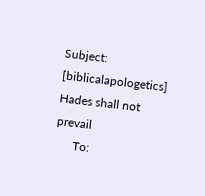Subject: [biblicalapologetics] Hades shall not prevail
      To: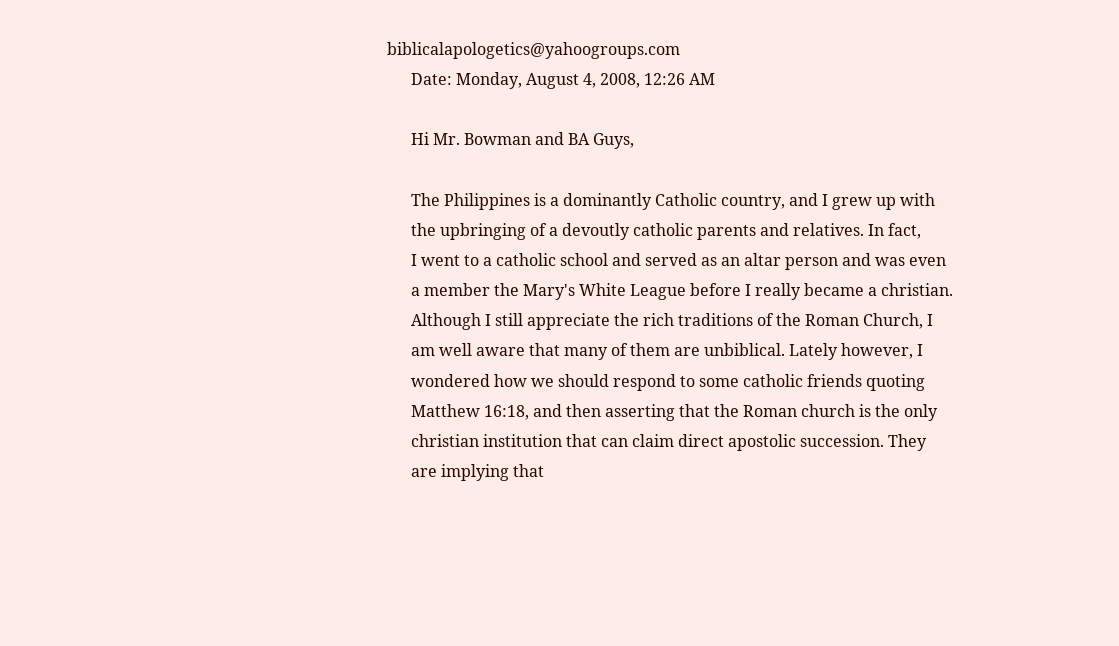biblicalapologetics@yahoogroups.com
      Date: Monday, August 4, 2008, 12:26 AM

      Hi Mr. Bowman and BA Guys,

      The Philippines is a dominantly Catholic country, and I grew up with
      the upbringing of a devoutly catholic parents and relatives. In fact,
      I went to a catholic school and served as an altar person and was even
      a member the Mary's White League before I really became a christian.
      Although I still appreciate the rich traditions of the Roman Church, I
      am well aware that many of them are unbiblical. Lately however, I
      wondered how we should respond to some catholic friends quoting
      Matthew 16:18, and then asserting that the Roman church is the only
      christian institution that can claim direct apostolic succession. They
      are implying that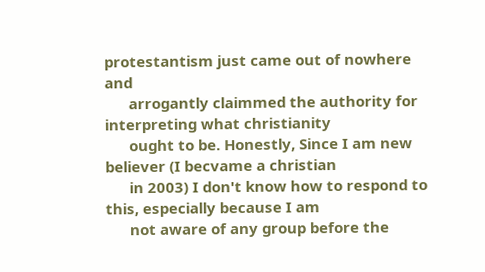protestantism just came out of nowhere and
      arrogantly claimmed the authority for interpreting what christianity
      ought to be. Honestly, Since I am new believer (I becvame a christian
      in 2003) I don't know how to respond to this, especially because I am
      not aware of any group before the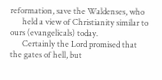reformation, save the Waldenses, who
      held a view of Christianity similar to ours (evangelicals) today.
      Certainly the Lord promised that the gates of hell, but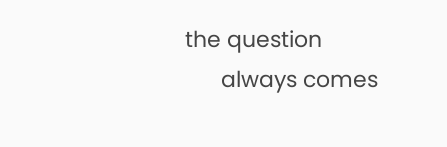the question
      always comes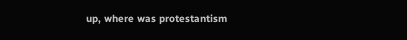up, where was protestantism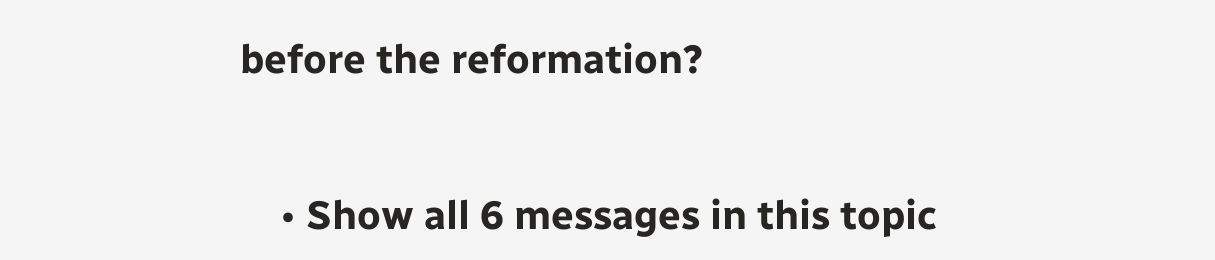before the reformation?


    • Show all 6 messages in this topic